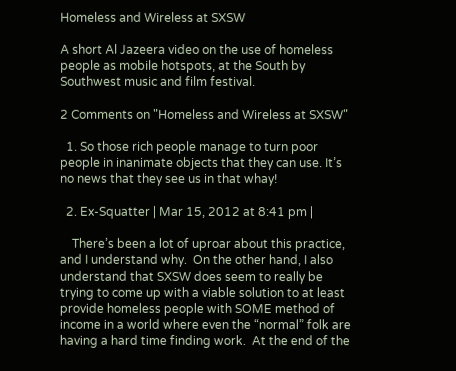Homeless and Wireless at SXSW

A short Al Jazeera video on the use of homeless people as mobile hotspots, at the South by Southwest music and film festival.

2 Comments on "Homeless and Wireless at SXSW"

  1. So those rich people manage to turn poor people in inanimate objects that they can use. It’s no news that they see us in that whay!

  2. Ex-Squatter | Mar 15, 2012 at 8:41 pm |

    There’s been a lot of uproar about this practice, and I understand why.  On the other hand, I also understand that SXSW does seem to really be trying to come up with a viable solution to at least provide homeless people with SOME method of income in a world where even the “normal” folk are having a hard time finding work.  At the end of the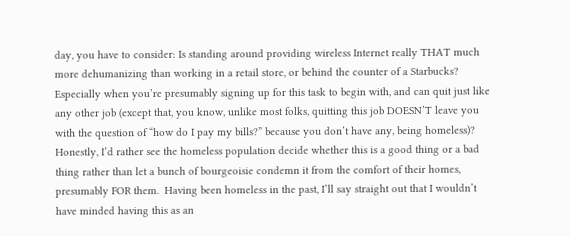day, you have to consider: Is standing around providing wireless Internet really THAT much more dehumanizing than working in a retail store, or behind the counter of a Starbucks?   Especially when you’re presumably signing up for this task to begin with, and can quit just like any other job (except that, you know, unlike most folks, quitting this job DOESN’T leave you with the question of “how do I pay my bills?” because you don’t have any, being homeless)?  Honestly, I’d rather see the homeless population decide whether this is a good thing or a bad thing rather than let a bunch of bourgeoisie condemn it from the comfort of their homes, presumably FOR them.  Having been homeless in the past, I’ll say straight out that I wouldn’t have minded having this as an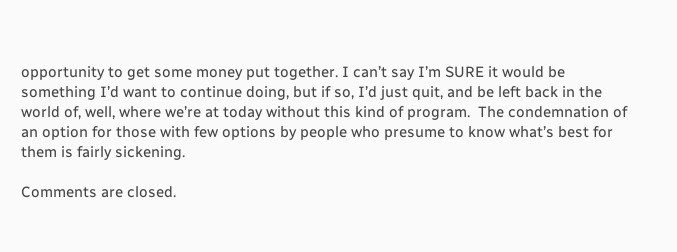opportunity to get some money put together. I can’t say I’m SURE it would be something I’d want to continue doing, but if so, I’d just quit, and be left back in the world of, well, where we’re at today without this kind of program.  The condemnation of an option for those with few options by people who presume to know what’s best for them is fairly sickening.

Comments are closed.